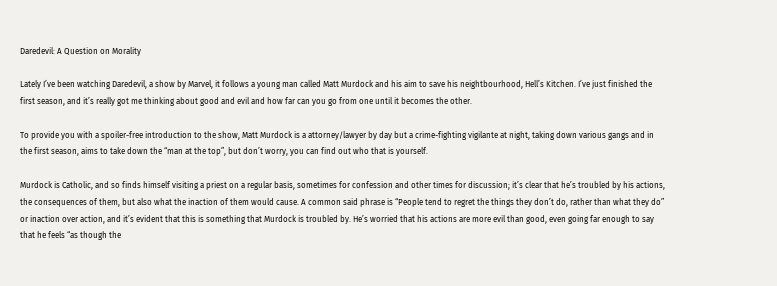Daredevil: A Question on Morality

Lately I’ve been watching Daredevil, a show by Marvel, it follows a young man called Matt Murdock and his aim to save his neightbourhood, Hell’s Kitchen. I’ve just finished the first season, and it’s really got me thinking about good and evil and how far can you go from one until it becomes the other.

To provide you with a spoiler-free introduction to the show, Matt Murdock is a attorney/lawyer by day but a crime-fighting vigilante at night, taking down various gangs and in the first season, aims to take down the “man at the top”, but don’t worry, you can find out who that is yourself.

Murdock is Catholic, and so finds himself visiting a priest on a regular basis, sometimes for confession and other times for discussion; it’s clear that he’s troubled by his actions, the consequences of them, but also what the inaction of them would cause. A common said phrase is “People tend to regret the things they don’t do, rather than what they do” or inaction over action, and it’s evident that this is something that Murdock is troubled by. He’s worried that his actions are more evil than good, even going far enough to say that he feels “as though the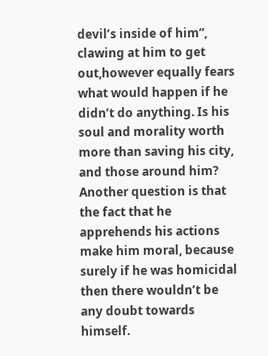devil’s inside of him”, clawing at him to get out,however equally fears what would happen if he didn’t do anything. Is his soul and morality worth more than saving his city, and those around him? Another question is that the fact that he apprehends his actions make him moral, because surely if he was homicidal then there wouldn’t be any doubt towards himself.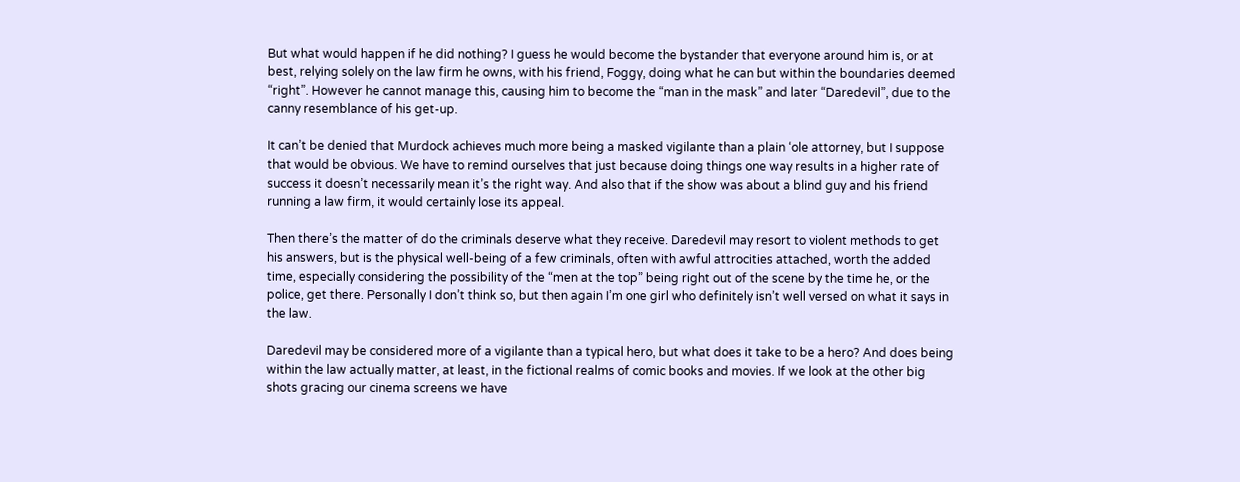But what would happen if he did nothing? I guess he would become the bystander that everyone around him is, or at best, relying solely on the law firm he owns, with his friend, Foggy, doing what he can but within the boundaries deemed “right”. However he cannot manage this, causing him to become the “man in the mask” and later “Daredevil”, due to the canny resemblance of his get-up.

It can’t be denied that Murdock achieves much more being a masked vigilante than a plain ‘ole attorney, but I suppose that would be obvious. We have to remind ourselves that just because doing things one way results in a higher rate of success it doesn’t necessarily mean it’s the right way. And also that if the show was about a blind guy and his friend running a law firm, it would certainly lose its appeal.

Then there’s the matter of do the criminals deserve what they receive. Daredevil may resort to violent methods to get his answers, but is the physical well-being of a few criminals, often with awful attrocities attached, worth the added time, especially considering the possibility of the “men at the top” being right out of the scene by the time he, or the police, get there. Personally I don’t think so, but then again I’m one girl who definitely isn’t well versed on what it says in the law.

Daredevil may be considered more of a vigilante than a typical hero, but what does it take to be a hero? And does being within the law actually matter, at least, in the fictional realms of comic books and movies. If we look at the other big shots gracing our cinema screens we have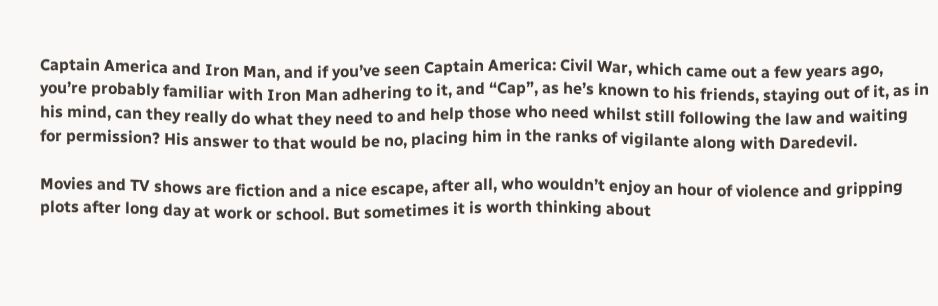Captain America and Iron Man, and if you’ve seen Captain America: Civil War, which came out a few years ago, you’re probably familiar with Iron Man adhering to it, and “Cap”, as he’s known to his friends, staying out of it, as in his mind, can they really do what they need to and help those who need whilst still following the law and waiting for permission? His answer to that would be no, placing him in the ranks of vigilante along with Daredevil.

Movies and TV shows are fiction and a nice escape, after all, who wouldn’t enjoy an hour of violence and gripping plots after long day at work or school. But sometimes it is worth thinking about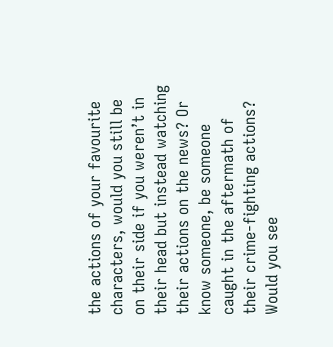the actions of your favourite characters, would you still be on their side if you weren’t in their head but instead watching their actions on the news? Or know someone, be someone caught in the aftermath of their crime-fighting actions? Would you see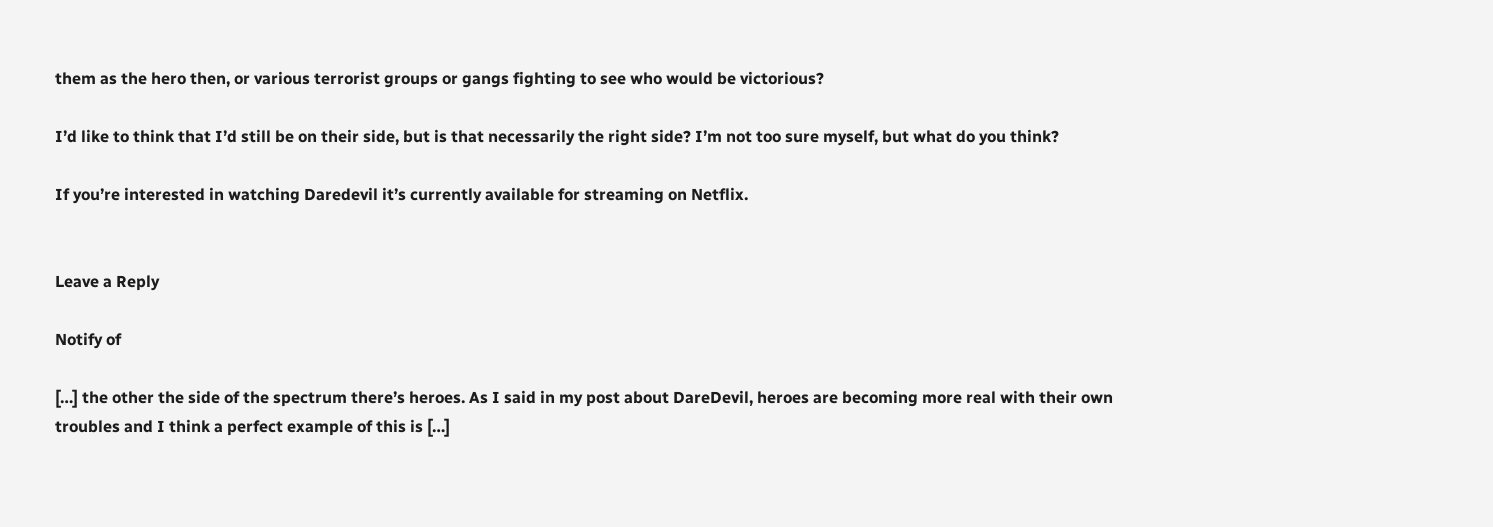them as the hero then, or various terrorist groups or gangs fighting to see who would be victorious?

I’d like to think that I’d still be on their side, but is that necessarily the right side? I’m not too sure myself, but what do you think?

If you’re interested in watching Daredevil it’s currently available for streaming on Netflix.


Leave a Reply

Notify of

[…] the other the side of the spectrum there’s heroes. As I said in my post about DareDevil, heroes are becoming more real with their own troubles and I think a perfect example of this is […]